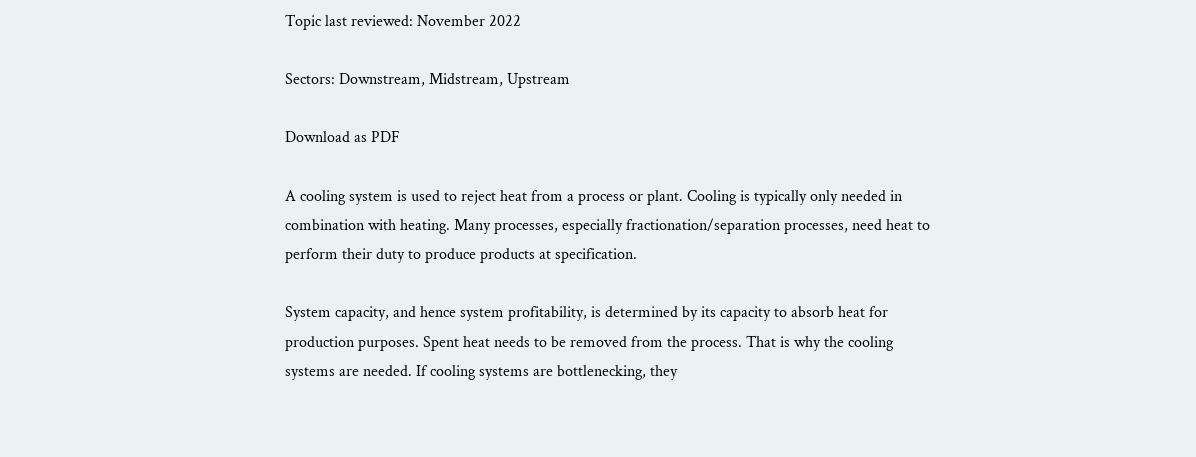Topic last reviewed: November 2022

Sectors: Downstream, Midstream, Upstream

Download as PDF

A cooling system is used to reject heat from a process or plant. Cooling is typically only needed in combination with heating. Many processes, especially fractionation/separation processes, need heat to perform their duty to produce products at specification.

System capacity, and hence system profitability, is determined by its capacity to absorb heat for production purposes. Spent heat needs to be removed from the process. That is why the cooling systems are needed. If cooling systems are bottlenecking, they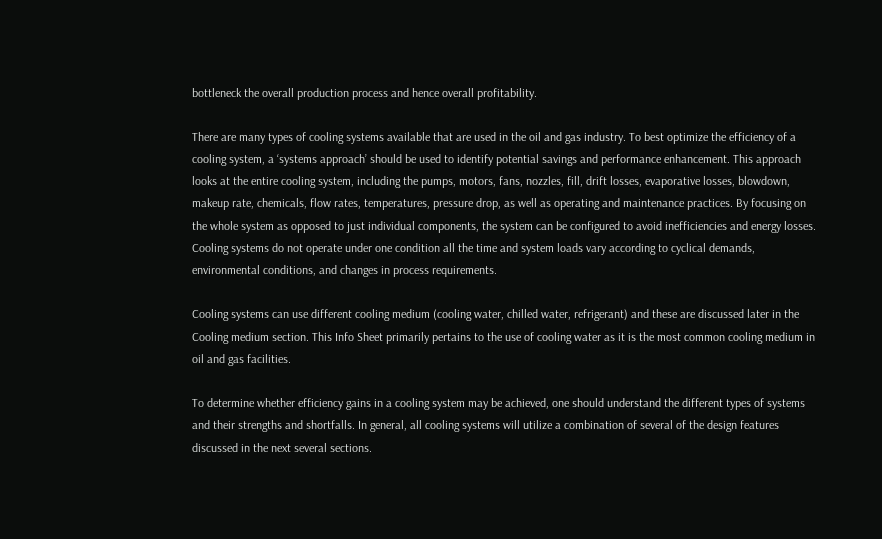bottleneck the overall production process and hence overall profitability.

There are many types of cooling systems available that are used in the oil and gas industry. To best optimize the efficiency of a cooling system, a ‘systems approach’ should be used to identify potential savings and performance enhancement. This approach looks at the entire cooling system, including the pumps, motors, fans, nozzles, fill, drift losses, evaporative losses, blowdown, makeup rate, chemicals, flow rates, temperatures, pressure drop, as well as operating and maintenance practices. By focusing on the whole system as opposed to just individual components, the system can be configured to avoid inefficiencies and energy losses. Cooling systems do not operate under one condition all the time and system loads vary according to cyclical demands, environmental conditions, and changes in process requirements.

Cooling systems can use different cooling medium (cooling water, chilled water, refrigerant) and these are discussed later in the Cooling medium section. This Info Sheet primarily pertains to the use of cooling water as it is the most common cooling medium in oil and gas facilities.

To determine whether efficiency gains in a cooling system may be achieved, one should understand the different types of systems and their strengths and shortfalls. In general, all cooling systems will utilize a combination of several of the design features discussed in the next several sections.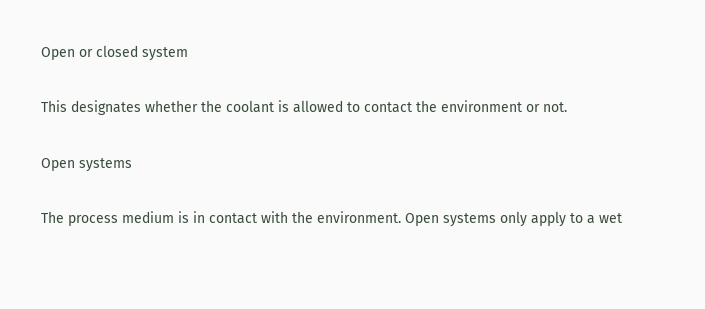Open or closed system

This designates whether the coolant is allowed to contact the environment or not.

Open systems

The process medium is in contact with the environment. Open systems only apply to a wet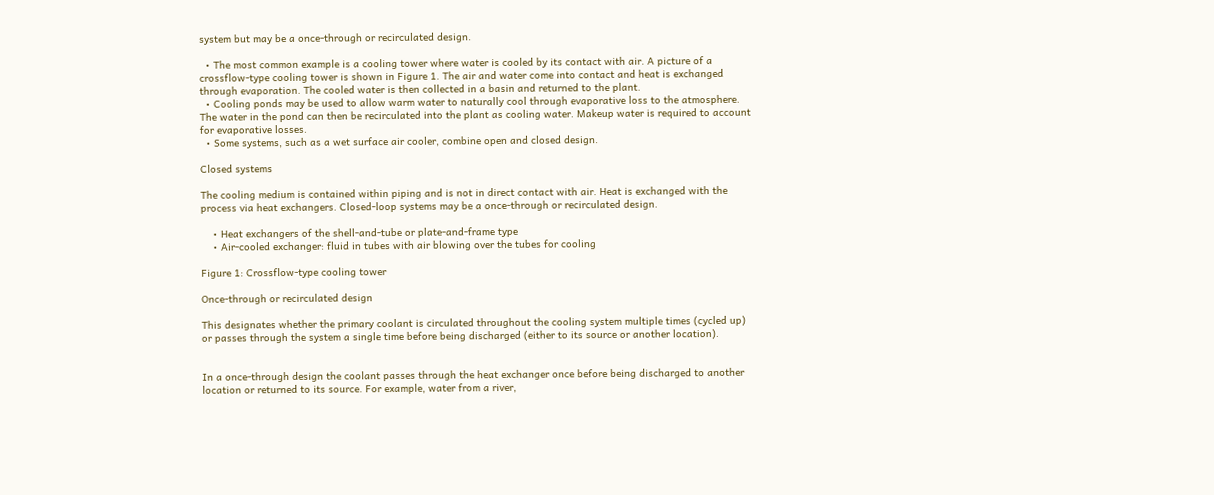system but may be a once-through or recirculated design.

  • The most common example is a cooling tower where water is cooled by its contact with air. A picture of a crossflow-type cooling tower is shown in Figure 1. The air and water come into contact and heat is exchanged through evaporation. The cooled water is then collected in a basin and returned to the plant.
  • Cooling ponds may be used to allow warm water to naturally cool through evaporative loss to the atmosphere. The water in the pond can then be recirculated into the plant as cooling water. Makeup water is required to account for evaporative losses.
  • Some systems, such as a wet surface air cooler, combine open and closed design.

Closed systems

The cooling medium is contained within piping and is not in direct contact with air. Heat is exchanged with the process via heat exchangers. Closed-loop systems may be a once-through or recirculated design.

    • Heat exchangers of the shell-and-tube or plate-and-frame type
    • Air-cooled exchanger: fluid in tubes with air blowing over the tubes for cooling

Figure 1: Crossflow-type cooling tower

Once-through or recirculated design

This designates whether the primary coolant is circulated throughout the cooling system multiple times (cycled up) or passes through the system a single time before being discharged (either to its source or another location).


In a once-through design the coolant passes through the heat exchanger once before being discharged to another location or returned to its source. For example, water from a river,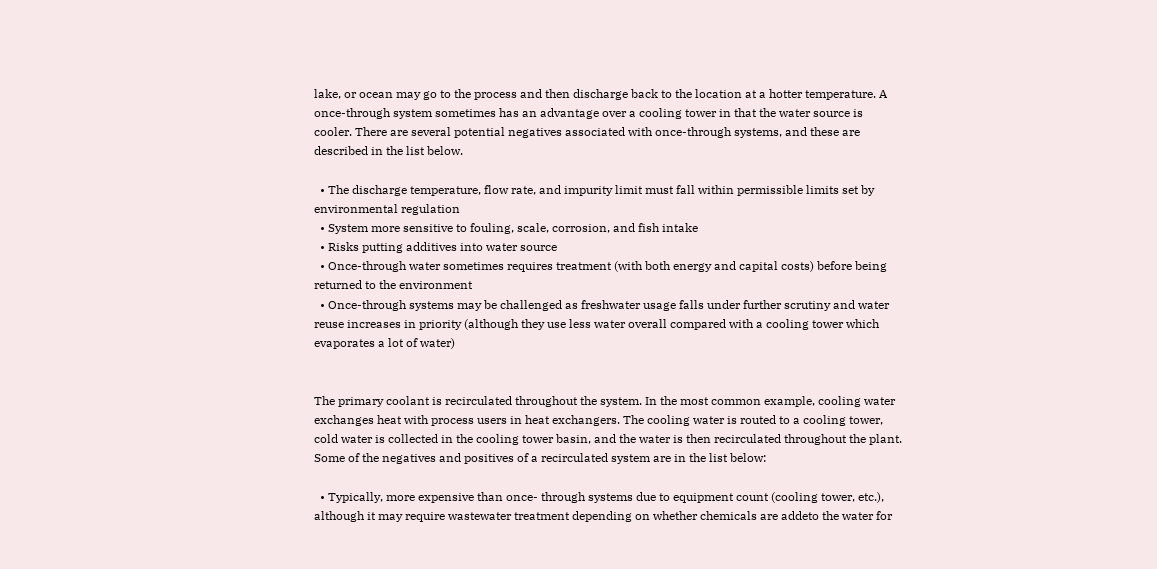lake, or ocean may go to the process and then discharge back to the location at a hotter temperature. A once-through system sometimes has an advantage over a cooling tower in that the water source is cooler. There are several potential negatives associated with once-through systems, and these are described in the list below.

  • The discharge temperature, flow rate, and impurity limit must fall within permissible limits set by environmental regulation
  • System more sensitive to fouling, scale, corrosion, and fish intake
  • Risks putting additives into water source
  • Once-through water sometimes requires treatment (with both energy and capital costs) before being returned to the environment
  • Once-through systems may be challenged as freshwater usage falls under further scrutiny and water reuse increases in priority (although they use less water overall compared with a cooling tower which evaporates a lot of water)


The primary coolant is recirculated throughout the system. In the most common example, cooling water exchanges heat with process users in heat exchangers. The cooling water is routed to a cooling tower, cold water is collected in the cooling tower basin, and the water is then recirculated throughout the plant. Some of the negatives and positives of a recirculated system are in the list below:

  • Typically, more expensive than once- through systems due to equipment count (cooling tower, etc.), although it may require wastewater treatment depending on whether chemicals are addeto the water for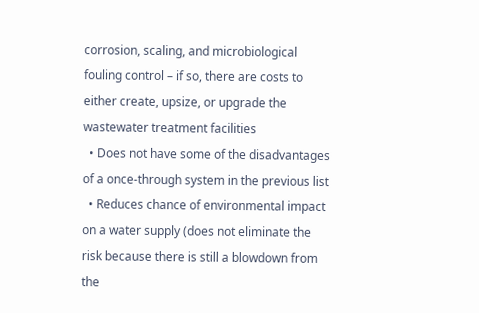corrosion, scaling, and microbiological fouling control – if so, there are costs to either create, upsize, or upgrade the wastewater treatment facilities
  • Does not have some of the disadvantages of a once-through system in the previous list
  • Reduces chance of environmental impact on a water supply (does not eliminate the risk because there is still a blowdown from the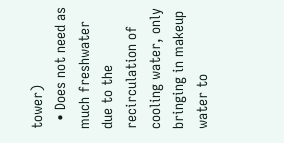tower)
  • Does not need as much freshwater due to the recirculation of cooling water, only bringing in makeup water to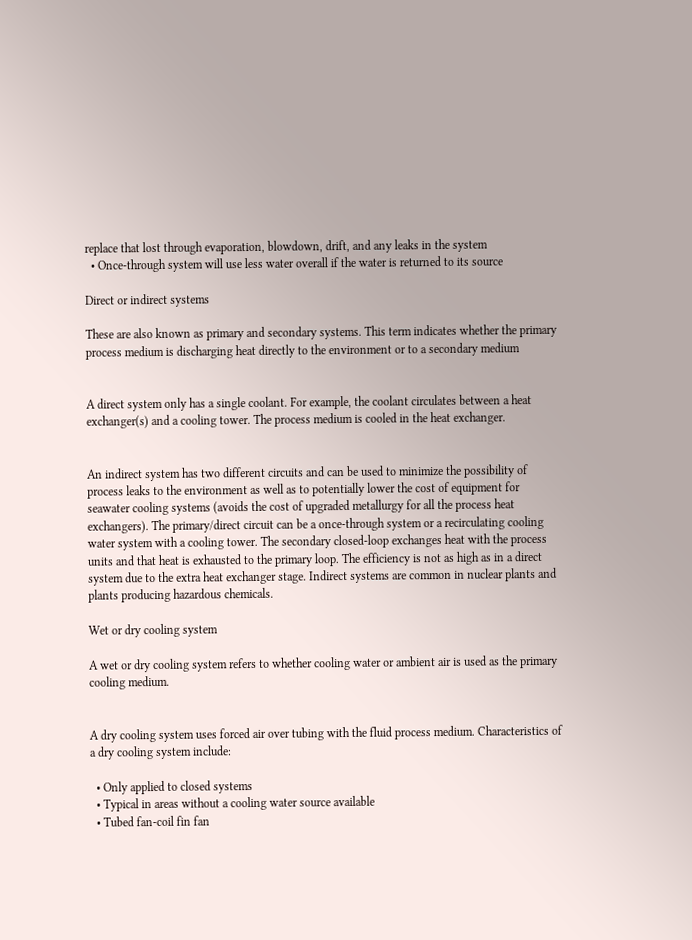replace that lost through evaporation, blowdown, drift, and any leaks in the system
  • Once-through system will use less water overall if the water is returned to its source

Direct or indirect systems

These are also known as primary and secondary systems. This term indicates whether the primary process medium is discharging heat directly to the environment or to a secondary medium


A direct system only has a single coolant. For example, the coolant circulates between a heat exchanger(s) and a cooling tower. The process medium is cooled in the heat exchanger.


An indirect system has two different circuits and can be used to minimize the possibility of process leaks to the environment as well as to potentially lower the cost of equipment for seawater cooling systems (avoids the cost of upgraded metallurgy for all the process heat exchangers). The primary/direct circuit can be a once-through system or a recirculating cooling water system with a cooling tower. The secondary closed-loop exchanges heat with the process units and that heat is exhausted to the primary loop. The efficiency is not as high as in a direct system due to the extra heat exchanger stage. Indirect systems are common in nuclear plants and plants producing hazardous chemicals.

Wet or dry cooling system

A wet or dry cooling system refers to whether cooling water or ambient air is used as the primary cooling medium.


A dry cooling system uses forced air over tubing with the fluid process medium. Characteristics of a dry cooling system include:

  • Only applied to closed systems
  • Typical in areas without a cooling water source available
  • Tubed fan-coil fin fan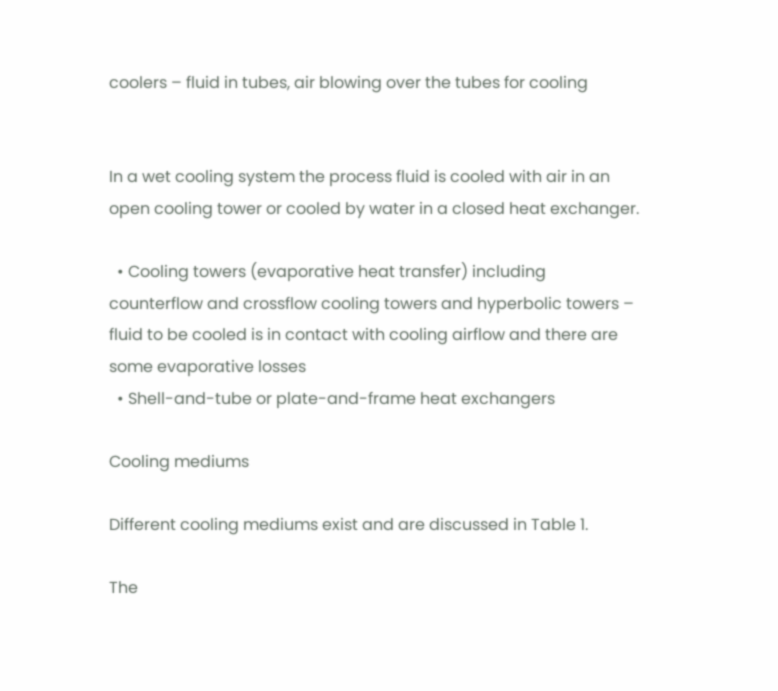coolers – fluid in tubes, air blowing over the tubes for cooling


In a wet cooling system the process fluid is cooled with air in an open cooling tower or cooled by water in a closed heat exchanger.

  • Cooling towers (evaporative heat transfer) including counterflow and crossflow cooling towers and hyperbolic towers – fluid to be cooled is in contact with cooling airflow and there are some evaporative losses
  • Shell-and-tube or plate-and-frame heat exchangers

Cooling mediums

Different cooling mediums exist and are discussed in Table 1.

The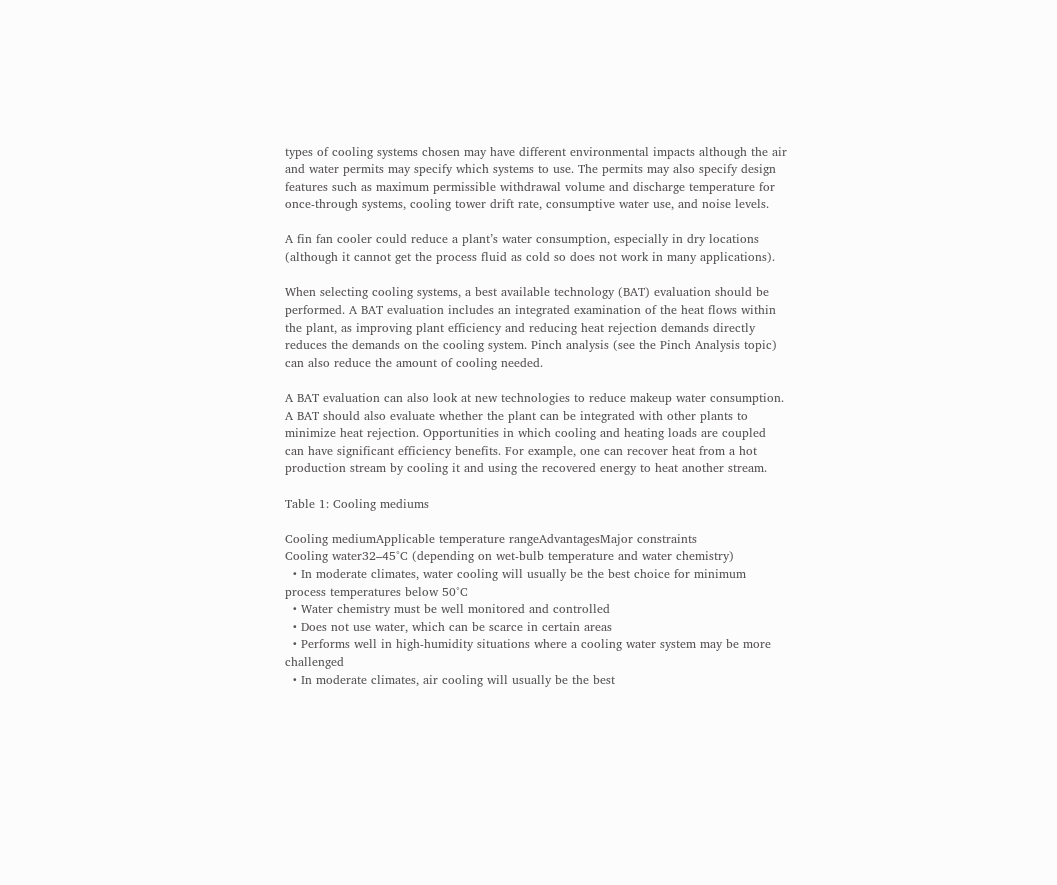types of cooling systems chosen may have different environmental impacts although the air and water permits may specify which systems to use. The permits may also specify design features such as maximum permissible withdrawal volume and discharge temperature for once-through systems, cooling tower drift rate, consumptive water use, and noise levels.

A fin fan cooler could reduce a plant’s water consumption, especially in dry locations (although it cannot get the process fluid as cold so does not work in many applications).

When selecting cooling systems, a best available technology (BAT) evaluation should be performed. A BAT evaluation includes an integrated examination of the heat flows within the plant, as improving plant efficiency and reducing heat rejection demands directly reduces the demands on the cooling system. Pinch analysis (see the Pinch Analysis topic) can also reduce the amount of cooling needed.

A BAT evaluation can also look at new technologies to reduce makeup water consumption. A BAT should also evaluate whether the plant can be integrated with other plants to minimize heat rejection. Opportunities in which cooling and heating loads are coupled can have significant efficiency benefits. For example, one can recover heat from a hot production stream by cooling it and using the recovered energy to heat another stream.

Table 1: Cooling mediums

Cooling mediumApplicable temperature rangeAdvantagesMajor constraints
Cooling water32–45°C (depending on wet-bulb temperature and water chemistry)
  • In moderate climates, water cooling will usually be the best choice for minimum process temperatures below 50°C
  • Water chemistry must be well monitored and controlled
  • Does not use water, which can be scarce in certain areas
  • Performs well in high-humidity situations where a cooling water system may be more challenged
  • In moderate climates, air cooling will usually be the best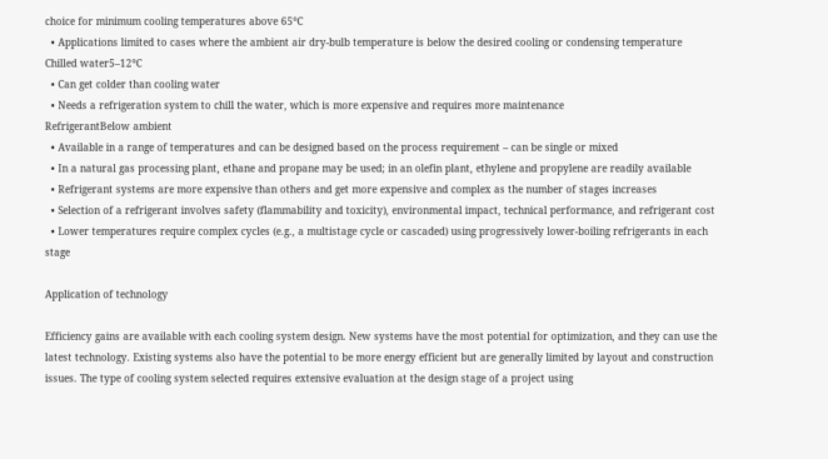choice for minimum cooling temperatures above 65°C
  • Applications limited to cases where the ambient air dry-bulb temperature is below the desired cooling or condensing temperature
Chilled water5–12°C
  • Can get colder than cooling water
  • Needs a refrigeration system to chill the water, which is more expensive and requires more maintenance
RefrigerantBelow ambient
  • Available in a range of temperatures and can be designed based on the process requirement – can be single or mixed
  • In a natural gas processing plant, ethane and propane may be used; in an olefin plant, ethylene and propylene are readily available
  • Refrigerant systems are more expensive than others and get more expensive and complex as the number of stages increases
  • Selection of a refrigerant involves safety (flammability and toxicity), environmental impact, technical performance, and refrigerant cost
  • Lower temperatures require complex cycles (e.g., a multistage cycle or cascaded) using progressively lower-boiling refrigerants in each stage

Application of technology

Efficiency gains are available with each cooling system design. New systems have the most potential for optimization, and they can use the latest technology. Existing systems also have the potential to be more energy efficient but are generally limited by layout and construction issues. The type of cooling system selected requires extensive evaluation at the design stage of a project using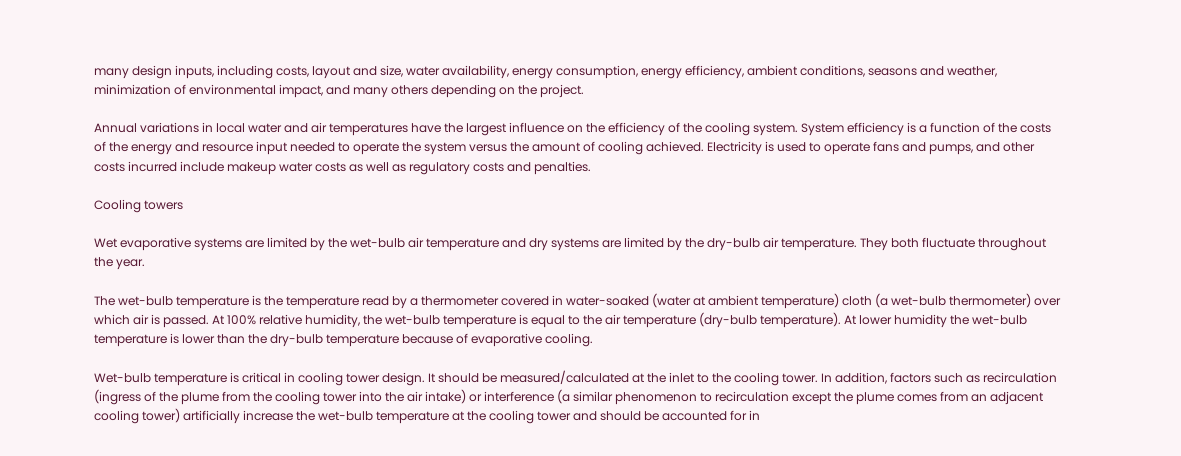many design inputs, including costs, layout and size, water availability, energy consumption, energy efficiency, ambient conditions, seasons and weather, minimization of environmental impact, and many others depending on the project.

Annual variations in local water and air temperatures have the largest influence on the efficiency of the cooling system. System efficiency is a function of the costs of the energy and resource input needed to operate the system versus the amount of cooling achieved. Electricity is used to operate fans and pumps, and other costs incurred include makeup water costs as well as regulatory costs and penalties.

Cooling towers

Wet evaporative systems are limited by the wet-bulb air temperature and dry systems are limited by the dry-bulb air temperature. They both fluctuate throughout the year.

The wet-bulb temperature is the temperature read by a thermometer covered in water-soaked (water at ambient temperature) cloth (a wet-bulb thermometer) over which air is passed. At 100% relative humidity, the wet-bulb temperature is equal to the air temperature (dry-bulb temperature). At lower humidity the wet-bulb temperature is lower than the dry-bulb temperature because of evaporative cooling.

Wet-bulb temperature is critical in cooling tower design. It should be measured/calculated at the inlet to the cooling tower. In addition, factors such as recirculation (ingress of the plume from the cooling tower into the air intake) or interference (a similar phenomenon to recirculation except the plume comes from an adjacent cooling tower) artificially increase the wet-bulb temperature at the cooling tower and should be accounted for in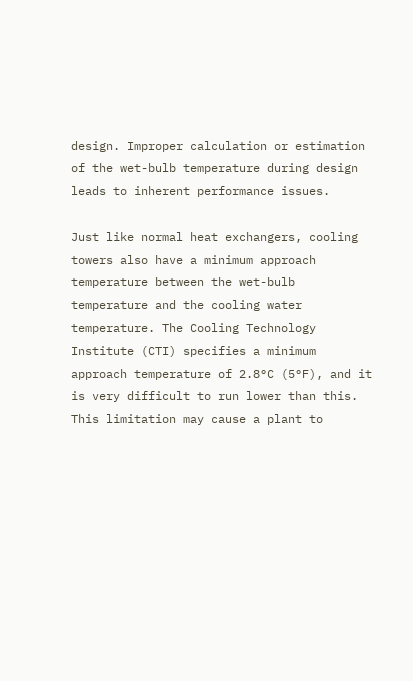design. Improper calculation or estimation of the wet-bulb temperature during design leads to inherent performance issues.

Just like normal heat exchangers, cooling towers also have a minimum approach temperature between the wet-bulb temperature and the cooling water temperature. The Cooling Technology Institute (CTI) specifies a minimum approach temperature of 2.8°C (5°F), and it is very difficult to run lower than this. This limitation may cause a plant to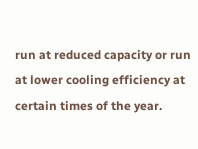run at reduced capacity or run at lower cooling efficiency at certain times of the year.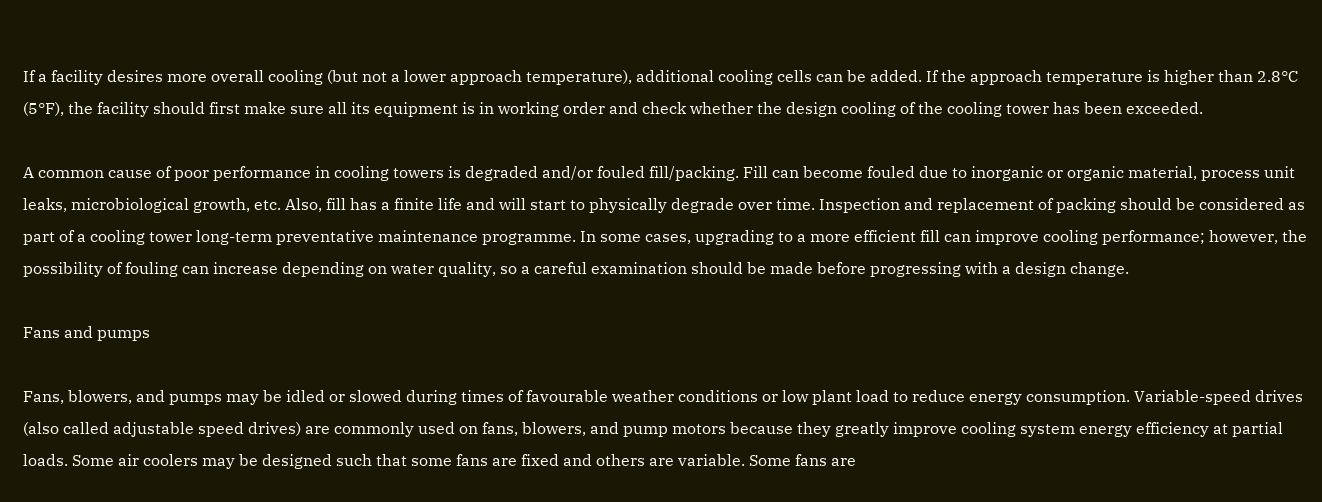If a facility desires more overall cooling (but not a lower approach temperature), additional cooling cells can be added. If the approach temperature is higher than 2.8°C (5°F), the facility should first make sure all its equipment is in working order and check whether the design cooling of the cooling tower has been exceeded.

A common cause of poor performance in cooling towers is degraded and/or fouled fill/packing. Fill can become fouled due to inorganic or organic material, process unit leaks, microbiological growth, etc. Also, fill has a finite life and will start to physically degrade over time. Inspection and replacement of packing should be considered as part of a cooling tower long-term preventative maintenance programme. In some cases, upgrading to a more efficient fill can improve cooling performance; however, the possibility of fouling can increase depending on water quality, so a careful examination should be made before progressing with a design change.

Fans and pumps

Fans, blowers, and pumps may be idled or slowed during times of favourable weather conditions or low plant load to reduce energy consumption. Variable-speed drives (also called adjustable speed drives) are commonly used on fans, blowers, and pump motors because they greatly improve cooling system energy efficiency at partial loads. Some air coolers may be designed such that some fans are fixed and others are variable. Some fans are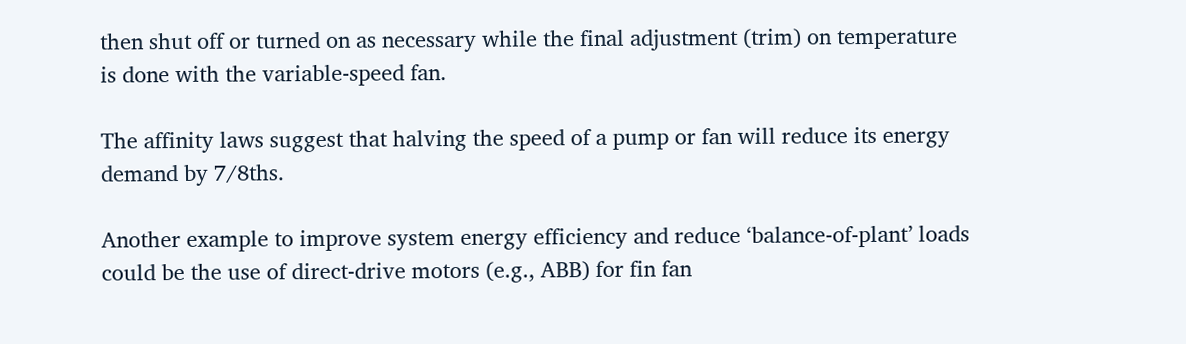then shut off or turned on as necessary while the final adjustment (trim) on temperature is done with the variable-speed fan.

The affinity laws suggest that halving the speed of a pump or fan will reduce its energy demand by 7/8ths.

Another example to improve system energy efficiency and reduce ‘balance-of-plant’ loads could be the use of direct-drive motors (e.g., ABB) for fin fan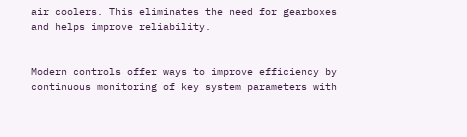air coolers. This eliminates the need for gearboxes and helps improve reliability.


Modern controls offer ways to improve efficiency by continuous monitoring of key system parameters with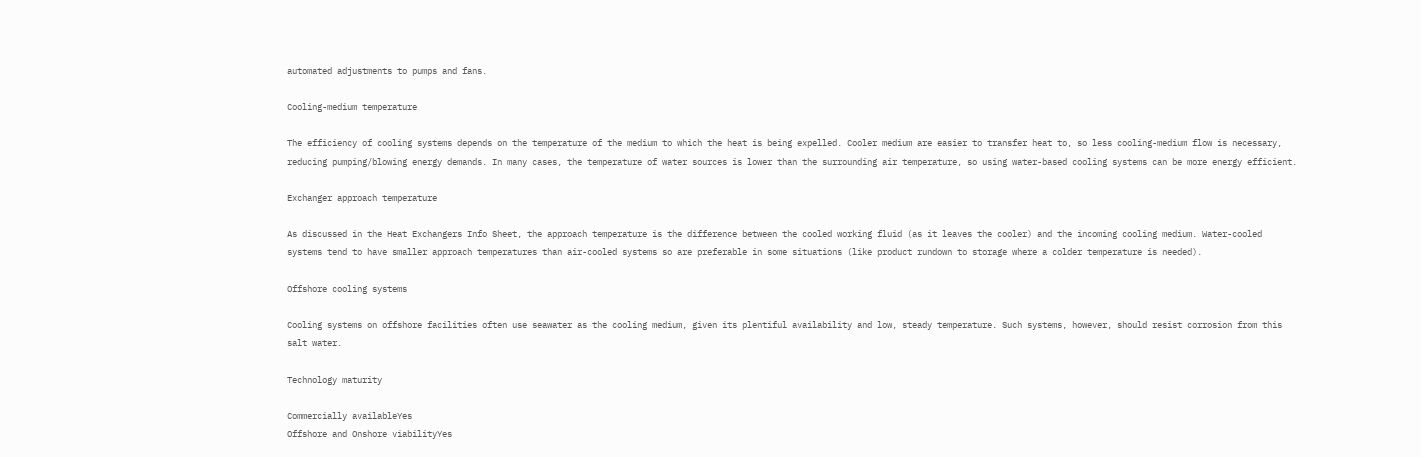automated adjustments to pumps and fans.

Cooling-medium temperature

The efficiency of cooling systems depends on the temperature of the medium to which the heat is being expelled. Cooler medium are easier to transfer heat to, so less cooling-medium flow is necessary, reducing pumping/blowing energy demands. In many cases, the temperature of water sources is lower than the surrounding air temperature, so using water-based cooling systems can be more energy efficient.

Exchanger approach temperature

As discussed in the Heat Exchangers Info Sheet, the approach temperature is the difference between the cooled working fluid (as it leaves the cooler) and the incoming cooling medium. Water-cooled systems tend to have smaller approach temperatures than air-cooled systems so are preferable in some situations (like product rundown to storage where a colder temperature is needed).

Offshore cooling systems

Cooling systems on offshore facilities often use seawater as the cooling medium, given its plentiful availability and low, steady temperature. Such systems, however, should resist corrosion from this salt water.

Technology maturity

Commercially availableYes
Offshore and Onshore viabilityYes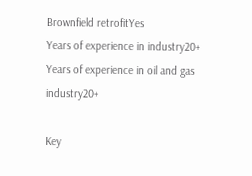Brownfield retrofitYes
Years of experience in industry20+
Years of experience in oil and gas industry20+

Key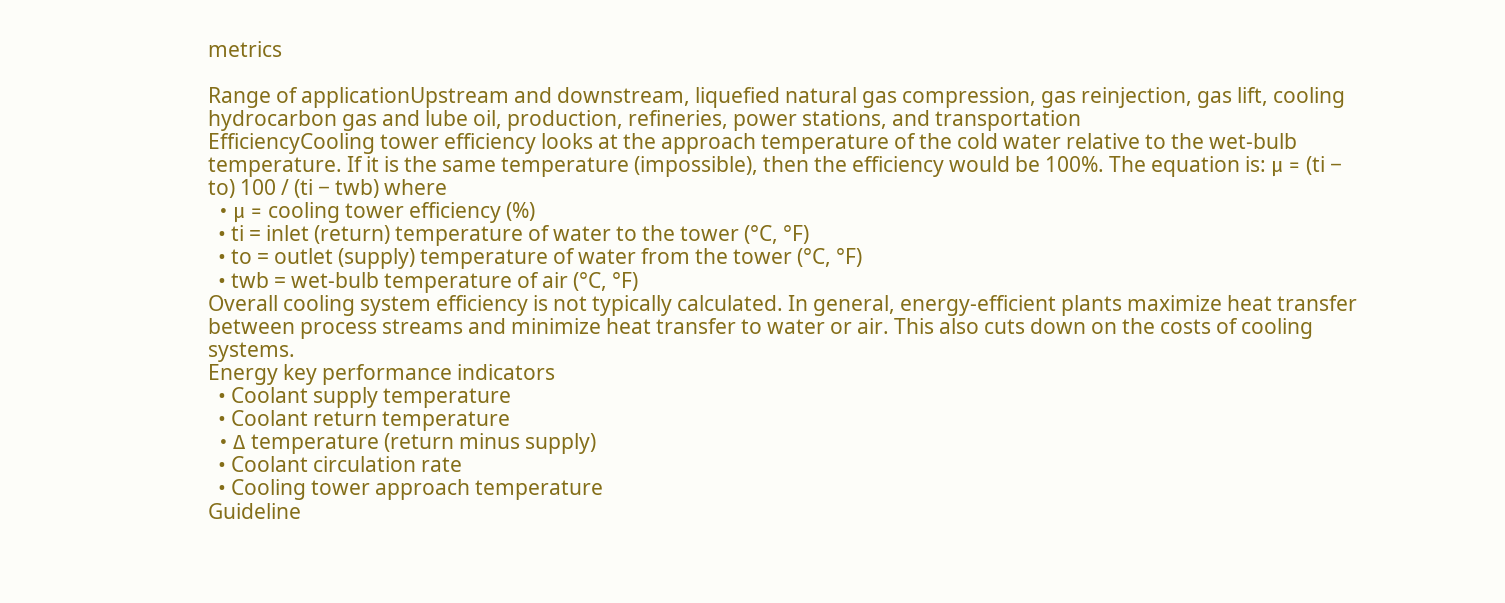metrics

Range of applicationUpstream and downstream, liquefied natural gas compression, gas reinjection, gas lift, cooling hydrocarbon gas and lube oil, production, refineries, power stations, and transportation
EfficiencyCooling tower efficiency looks at the approach temperature of the cold water relative to the wet-bulb temperature. If it is the same temperature (impossible), then the efficiency would be 100%. The equation is: μ = (ti − to) 100 / (ti − twb) where
  • μ = cooling tower efficiency (%)
  • ti = inlet (return) temperature of water to the tower (°C, °F)
  • to = outlet (supply) temperature of water from the tower (°C, °F)
  • twb = wet-bulb temperature of air (°C, °F)
Overall cooling system efficiency is not typically calculated. In general, energy-efficient plants maximize heat transfer between process streams and minimize heat transfer to water or air. This also cuts down on the costs of cooling systems.
Energy key performance indicators
  • Coolant supply temperature
  • Coolant return temperature
  • Δ temperature (return minus supply)
  • Coolant circulation rate
  • Cooling tower approach temperature
Guideline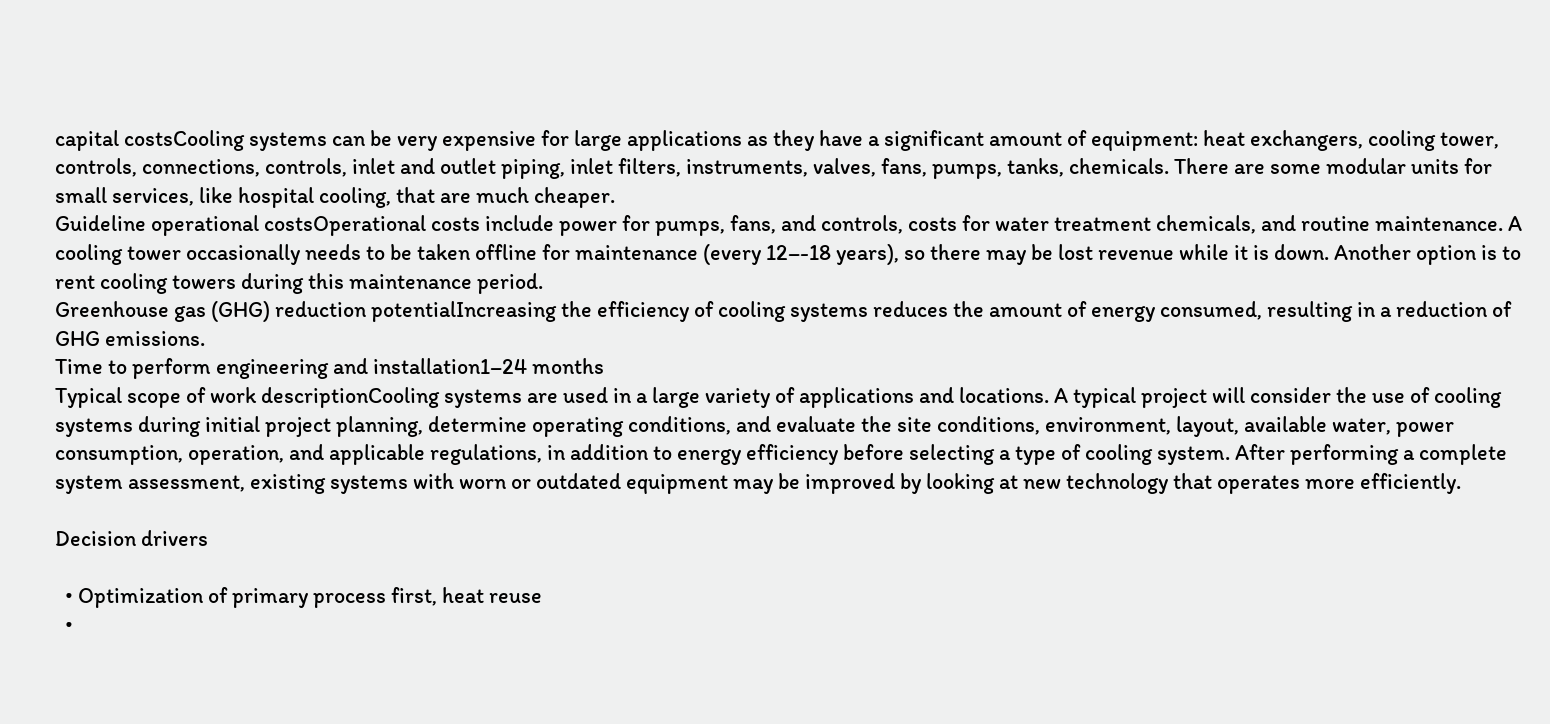capital costsCooling systems can be very expensive for large applications as they have a significant amount of equipment: heat exchangers, cooling tower, controls, connections, controls, inlet and outlet piping, inlet filters, instruments, valves, fans, pumps, tanks, chemicals. There are some modular units for small services, like hospital cooling, that are much cheaper.
Guideline operational costsOperational costs include power for pumps, fans, and controls, costs for water treatment chemicals, and routine maintenance. A cooling tower occasionally needs to be taken offline for maintenance (every 12–-18 years), so there may be lost revenue while it is down. Another option is to rent cooling towers during this maintenance period.
Greenhouse gas (GHG) reduction potentialIncreasing the efficiency of cooling systems reduces the amount of energy consumed, resulting in a reduction of GHG emissions.
Time to perform engineering and installation1–24 months
Typical scope of work descriptionCooling systems are used in a large variety of applications and locations. A typical project will consider the use of cooling systems during initial project planning, determine operating conditions, and evaluate the site conditions, environment, layout, available water, power consumption, operation, and applicable regulations, in addition to energy efficiency before selecting a type of cooling system. After performing a complete system assessment, existing systems with worn or outdated equipment may be improved by looking at new technology that operates more efficiently.

Decision drivers

  • Optimization of primary process first, heat reuse
  •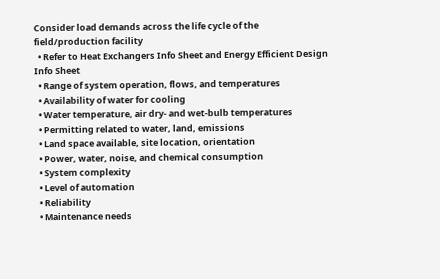Consider load demands across the life cycle of the field/production facility
  • Refer to Heat Exchangers Info Sheet and Energy Efficient Design Info Sheet
  • Range of system operation, flows, and temperatures
  • Availability of water for cooling
  • Water temperature, air dry- and wet-bulb temperatures
  • Permitting related to water, land, emissions
  • Land space available, site location, orientation
  • Power, water, noise, and chemical consumption
  • System complexity
  • Level of automation
  • Reliability
  • Maintenance needs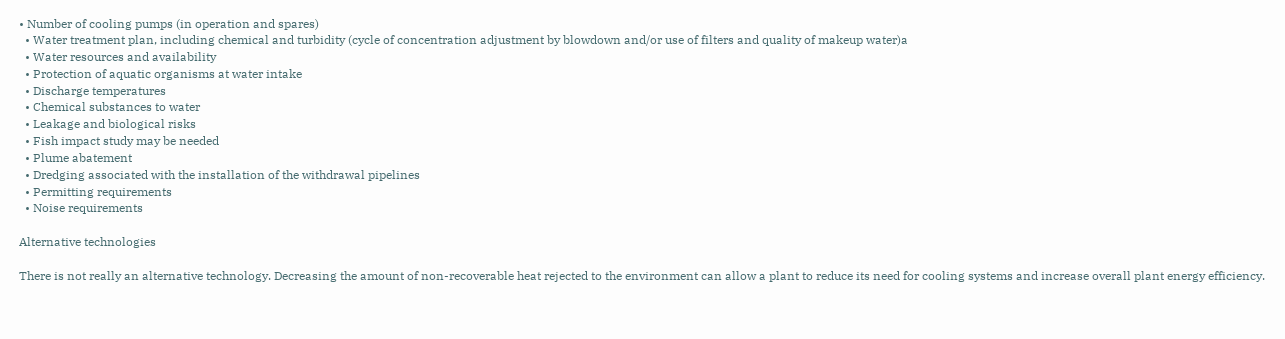• Number of cooling pumps (in operation and spares)
  • Water treatment plan, including chemical and turbidity (cycle of concentration adjustment by blowdown and/or use of filters and quality of makeup water)a
  • Water resources and availability
  • Protection of aquatic organisms at water intake
  • Discharge temperatures
  • Chemical substances to water
  • Leakage and biological risks
  • Fish impact study may be needed
  • Plume abatement
  • Dredging associated with the installation of the withdrawal pipelines
  • Permitting requirements
  • Noise requirements

Alternative technologies

There is not really an alternative technology. Decreasing the amount of non-recoverable heat rejected to the environment can allow a plant to reduce its need for cooling systems and increase overall plant energy efficiency.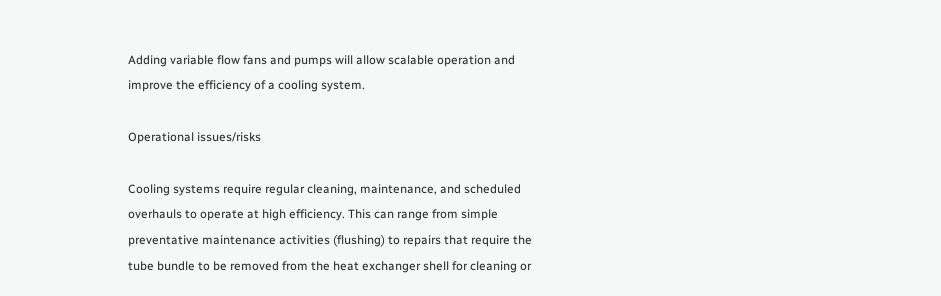Adding variable flow fans and pumps will allow scalable operation and improve the efficiency of a cooling system.

Operational issues/risks

Cooling systems require regular cleaning, maintenance, and scheduled overhauls to operate at high efficiency. This can range from simple preventative maintenance activities (flushing) to repairs that require the tube bundle to be removed from the heat exchanger shell for cleaning or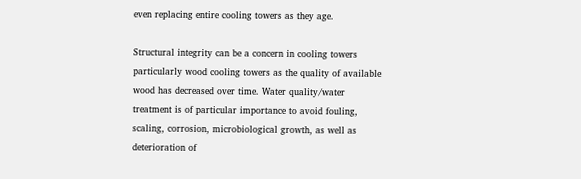even replacing entire cooling towers as they age.

Structural integrity can be a concern in cooling towers particularly wood cooling towers as the quality of available wood has decreased over time. Water quality/water treatment is of particular importance to avoid fouling, scaling, corrosion, microbiological growth, as well as deterioration of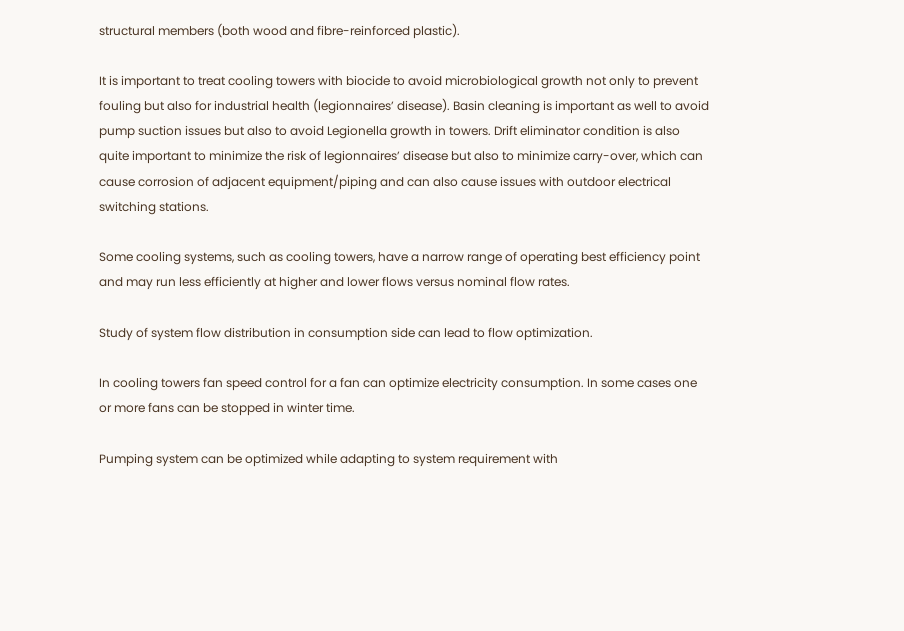structural members (both wood and fibre-reinforced plastic).

It is important to treat cooling towers with biocide to avoid microbiological growth not only to prevent fouling but also for industrial health (legionnaires’ disease). Basin cleaning is important as well to avoid pump suction issues but also to avoid Legionella growth in towers. Drift eliminator condition is also quite important to minimize the risk of legionnaires’ disease but also to minimize carry-over, which can cause corrosion of adjacent equipment/piping and can also cause issues with outdoor electrical switching stations.

Some cooling systems, such as cooling towers, have a narrow range of operating best efficiency point and may run less efficiently at higher and lower flows versus nominal flow rates.

Study of system flow distribution in consumption side can lead to flow optimization.

In cooling towers fan speed control for a fan can optimize electricity consumption. In some cases one or more fans can be stopped in winter time.

Pumping system can be optimized while adapting to system requirement with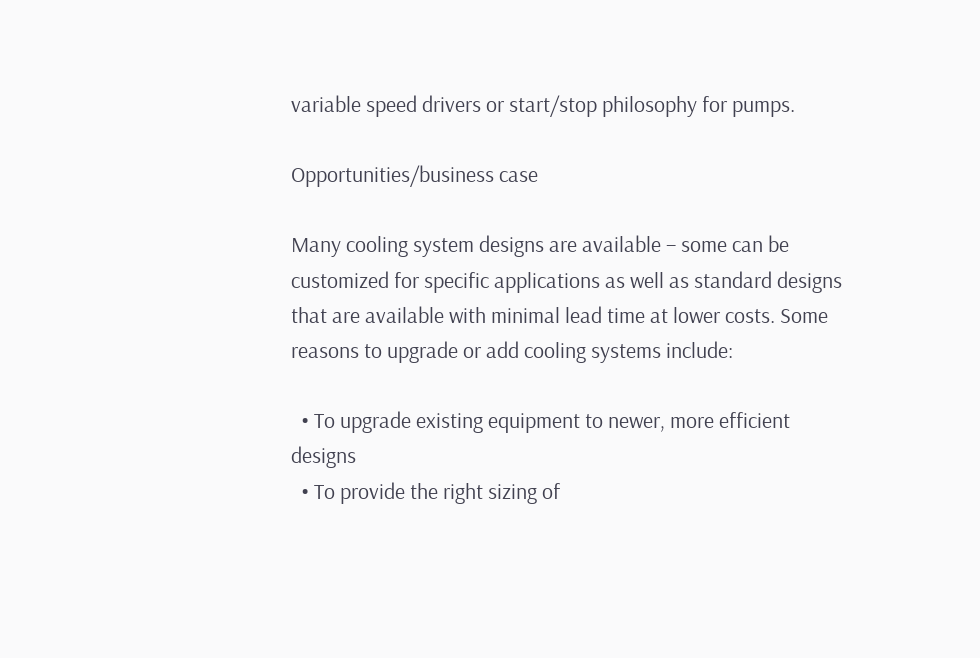variable speed drivers or start/stop philosophy for pumps.

Opportunities/business case

Many cooling system designs are available – some can be customized for specific applications as well as standard designs that are available with minimal lead time at lower costs. Some reasons to upgrade or add cooling systems include:

  • To upgrade existing equipment to newer, more efficient designs
  • To provide the right sizing of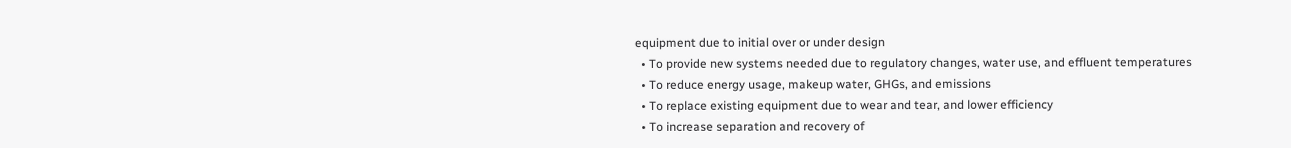equipment due to initial over or under design
  • To provide new systems needed due to regulatory changes, water use, and effluent temperatures
  • To reduce energy usage, makeup water, GHGs, and emissions
  • To replace existing equipment due to wear and tear, and lower efficiency
  • To increase separation and recovery of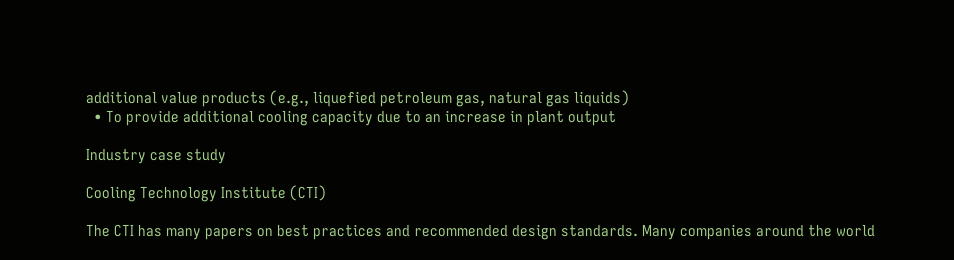additional value products (e.g., liquefied petroleum gas, natural gas liquids)
  • To provide additional cooling capacity due to an increase in plant output

Industry case study

Cooling Technology Institute (CTI)

The CTI has many papers on best practices and recommended design standards. Many companies around the world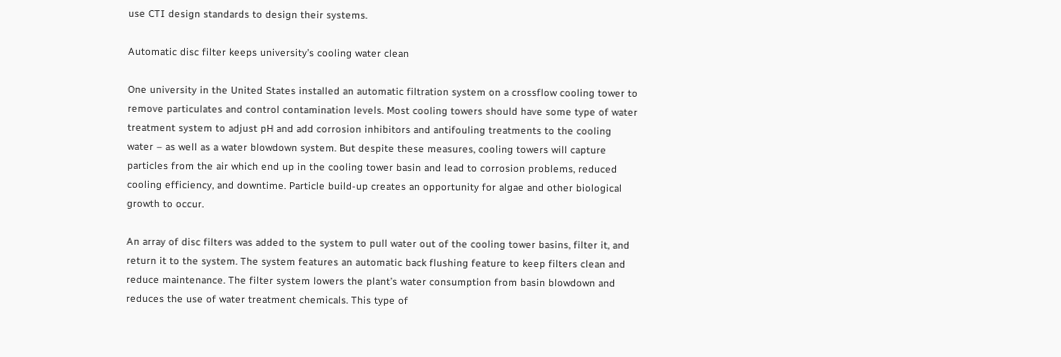use CTI design standards to design their systems.

Automatic disc filter keeps university’s cooling water clean

One university in the United States installed an automatic filtration system on a crossflow cooling tower to remove particulates and control contamination levels. Most cooling towers should have some type of water treatment system to adjust pH and add corrosion inhibitors and antifouling treatments to the cooling water – as well as a water blowdown system. But despite these measures, cooling towers will capture particles from the air which end up in the cooling tower basin and lead to corrosion problems, reduced cooling efficiency, and downtime. Particle build-up creates an opportunity for algae and other biological growth to occur.

An array of disc filters was added to the system to pull water out of the cooling tower basins, filter it, and return it to the system. The system features an automatic back flushing feature to keep filters clean and reduce maintenance. The filter system lowers the plant’s water consumption from basin blowdown and reduces the use of water treatment chemicals. This type of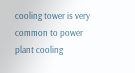cooling tower is very common to power plant cooling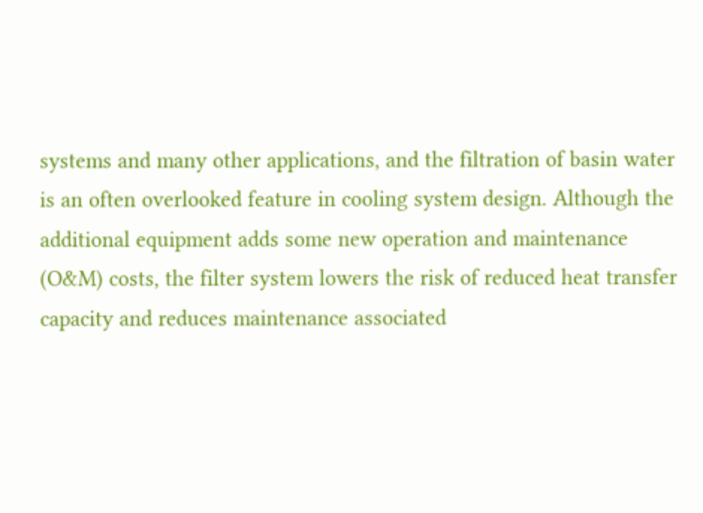systems and many other applications, and the filtration of basin water is an often overlooked feature in cooling system design. Although the additional equipment adds some new operation and maintenance (O&M) costs, the filter system lowers the risk of reduced heat transfer capacity and reduces maintenance associated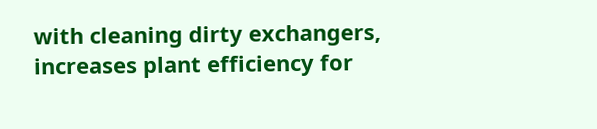with cleaning dirty exchangers, increases plant efficiency for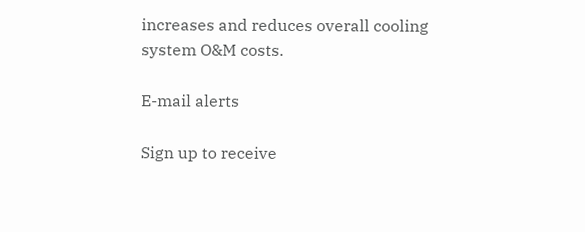increases and reduces overall cooling system O&M costs.

E-mail alerts

Sign up to receive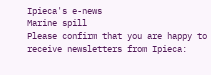Ipieca's e-news
Marine spill
Please confirm that you are happy to receive newsletters from Ipieca: